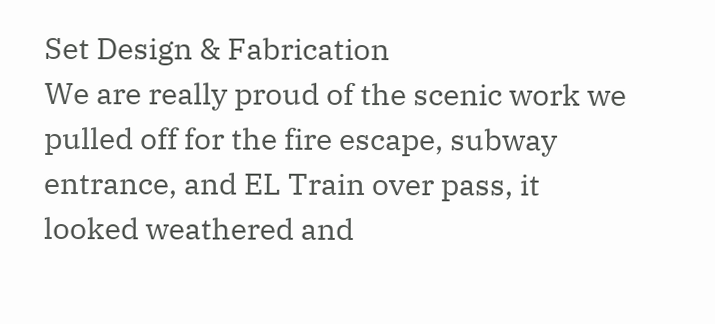Set Design & Fabrication
We are really proud of the scenic work we pulled off for the fire escape, subway entrance, and EL Train over pass, it looked weathered and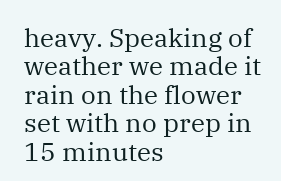heavy. Speaking of weather we made it rain on the flower set with no prep in 15 minutes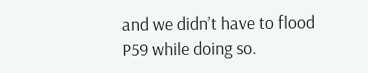and we didn’t have to flood P59 while doing so.